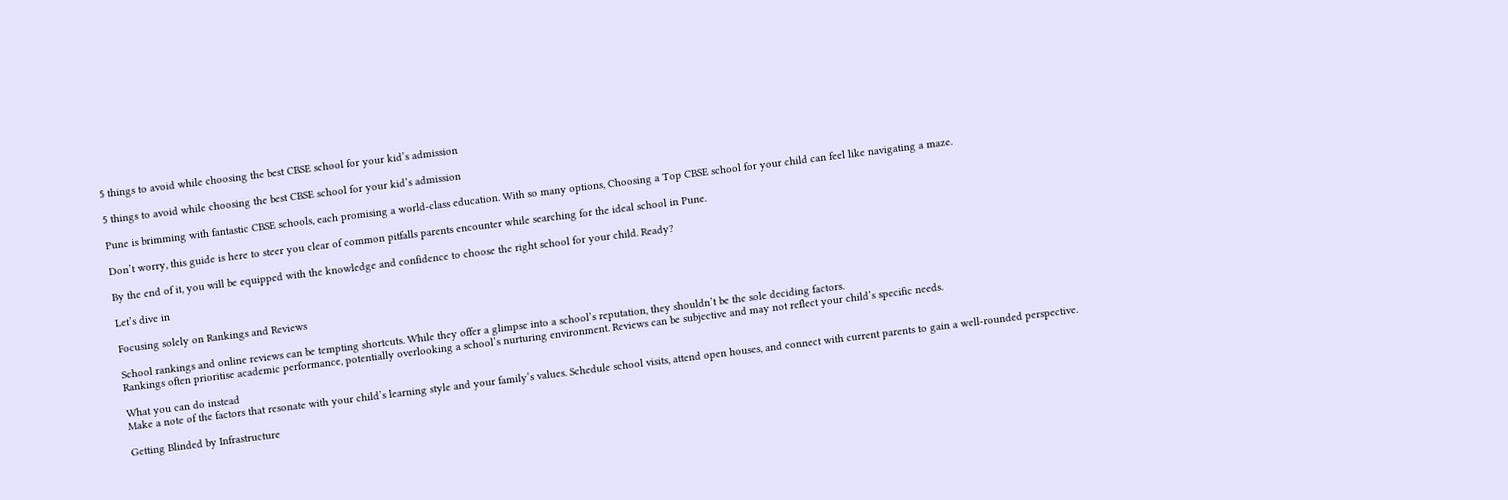5 things to avoid while choosing the best CBSE school for your kid’s admission

5 things to avoid while choosing the best CBSE school for your kid’s admission

Pune is brimming with fantastic CBSE schools, each promising a world-class education. With so many options, Choosing a Top CBSE school for your child can feel like navigating a maze.

Don’t worry, this guide is here to steer you clear of common pitfalls parents encounter while searching for the ideal school in Pune.

By the end of it, you will be equipped with the knowledge and confidence to choose the right school for your child. Ready?

Let’s dive in

Focusing solely on Rankings and Reviews

School rankings and online reviews can be tempting shortcuts. While they offer a glimpse into a school’s reputation, they shouldn’t be the sole deciding factors.
Rankings often prioritise academic performance, potentially overlooking a school’s nurturing environment. Reviews can be subjective and may not reflect your child’s specific needs.

What you can do instead
Make a note of the factors that resonate with your child’s learning style and your family’s values. Schedule school visits, attend open houses, and connect with current parents to gain a well-rounded perspective.

Getting Blinded by Infrastructure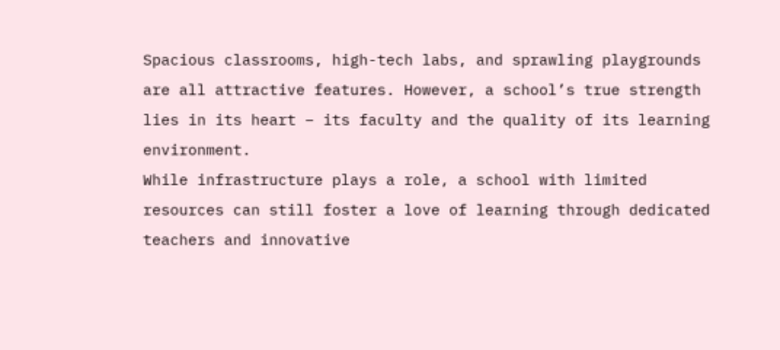Spacious classrooms, high-tech labs, and sprawling playgrounds are all attractive features. However, a school’s true strength lies in its heart – its faculty and the quality of its learning environment.
While infrastructure plays a role, a school with limited resources can still foster a love of learning through dedicated teachers and innovative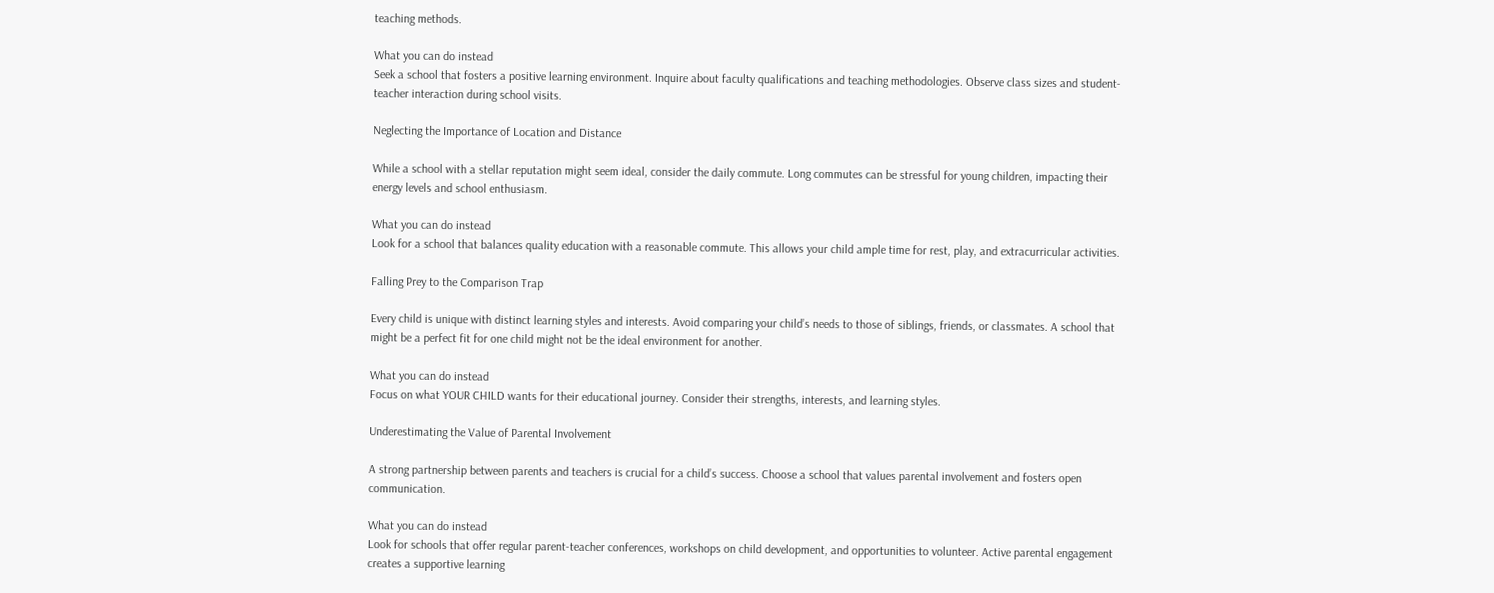teaching methods.

What you can do instead
Seek a school that fosters a positive learning environment. Inquire about faculty qualifications and teaching methodologies. Observe class sizes and student-teacher interaction during school visits.

Neglecting the Importance of Location and Distance

While a school with a stellar reputation might seem ideal, consider the daily commute. Long commutes can be stressful for young children, impacting their energy levels and school enthusiasm.

What you can do instead
Look for a school that balances quality education with a reasonable commute. This allows your child ample time for rest, play, and extracurricular activities.

Falling Prey to the Comparison Trap

Every child is unique with distinct learning styles and interests. Avoid comparing your child’s needs to those of siblings, friends, or classmates. A school that might be a perfect fit for one child might not be the ideal environment for another.

What you can do instead
Focus on what YOUR CHILD wants for their educational journey. Consider their strengths, interests, and learning styles.

Underestimating the Value of Parental Involvement

A strong partnership between parents and teachers is crucial for a child’s success. Choose a school that values parental involvement and fosters open communication.

What you can do instead
Look for schools that offer regular parent-teacher conferences, workshops on child development, and opportunities to volunteer. Active parental engagement creates a supportive learning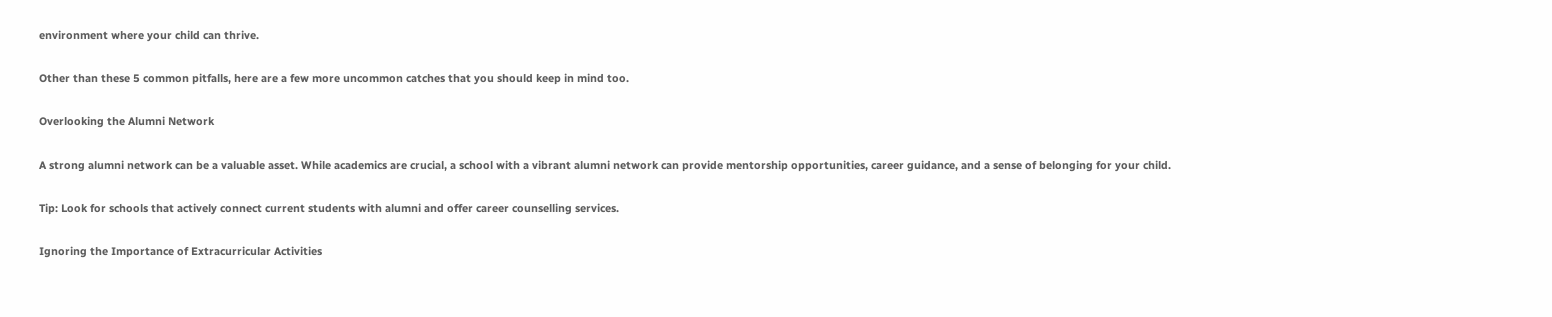environment where your child can thrive.

Other than these 5 common pitfalls, here are a few more uncommon catches that you should keep in mind too.

Overlooking the Alumni Network

A strong alumni network can be a valuable asset. While academics are crucial, a school with a vibrant alumni network can provide mentorship opportunities, career guidance, and a sense of belonging for your child.

Tip: Look for schools that actively connect current students with alumni and offer career counselling services.

Ignoring the Importance of Extracurricular Activities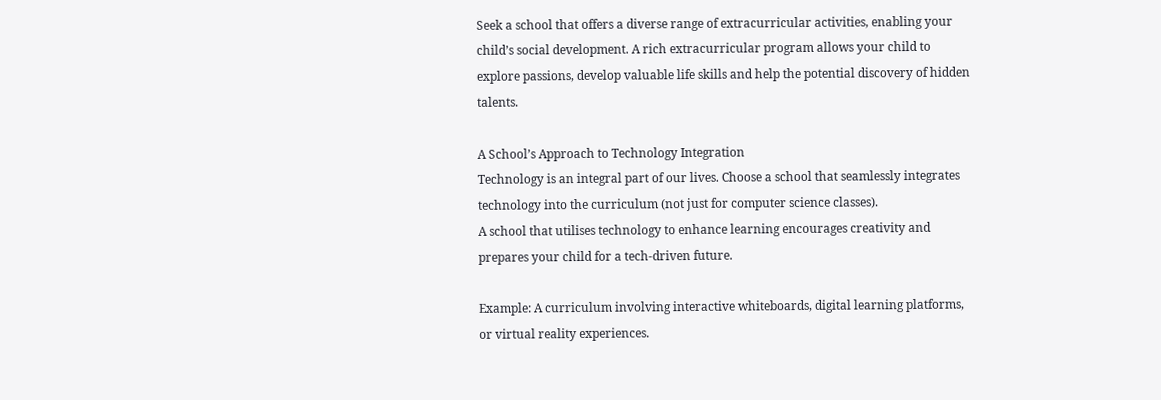Seek a school that offers a diverse range of extracurricular activities, enabling your child’s social development. A rich extracurricular program allows your child to explore passions, develop valuable life skills and help the potential discovery of hidden talents.

A School’s Approach to Technology Integration
Technology is an integral part of our lives. Choose a school that seamlessly integrates technology into the curriculum (not just for computer science classes).
A school that utilises technology to enhance learning encourages creativity and prepares your child for a tech-driven future.

Example: A curriculum involving interactive whiteboards, digital learning platforms, or virtual reality experiences.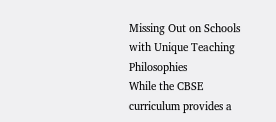Missing Out on Schools with Unique Teaching Philosophies
While the CBSE curriculum provides a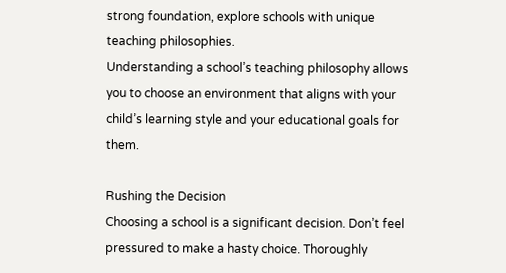strong foundation, explore schools with unique teaching philosophies.
Understanding a school’s teaching philosophy allows you to choose an environment that aligns with your child’s learning style and your educational goals for them.

Rushing the Decision
Choosing a school is a significant decision. Don’t feel pressured to make a hasty choice. Thoroughly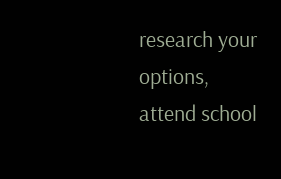research your options, attend school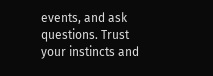events, and ask questions. Trust your instincts and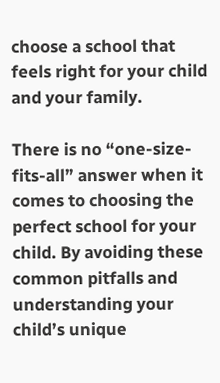choose a school that feels right for your child and your family.

There is no “one-size-fits-all” answer when it comes to choosing the perfect school for your child. By avoiding these common pitfalls and understanding your child’s unique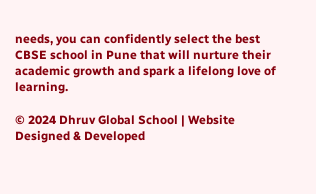needs, you can confidently select the best CBSE school in Pune that will nurture their academic growth and spark a lifelong love of learning.

© 2024 Dhruv Global School | Website Designed & Developed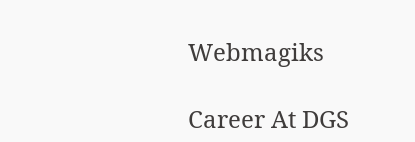Webmagiks

Career At DGS